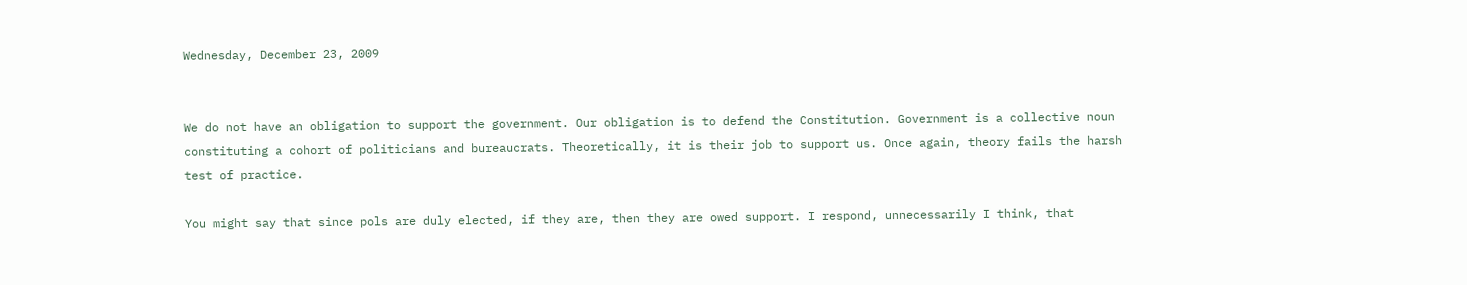Wednesday, December 23, 2009


We do not have an obligation to support the government. Our obligation is to defend the Constitution. Government is a collective noun constituting a cohort of politicians and bureaucrats. Theoretically, it is their job to support us. Once again, theory fails the harsh test of practice.

You might say that since pols are duly elected, if they are, then they are owed support. I respond, unnecessarily I think, that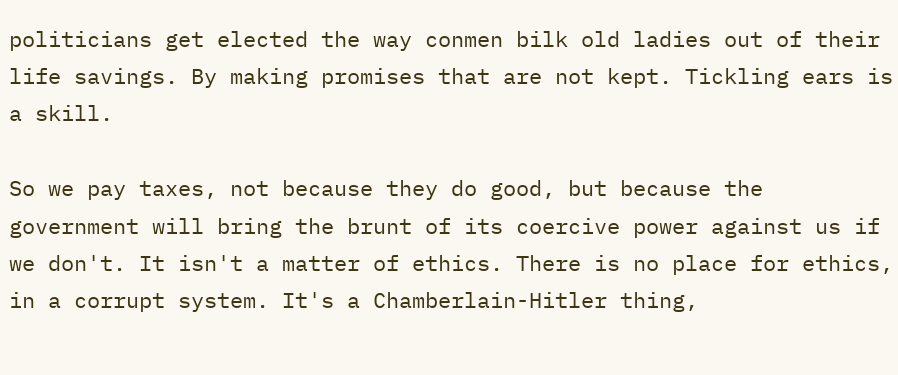politicians get elected the way conmen bilk old ladies out of their life savings. By making promises that are not kept. Tickling ears is a skill.

So we pay taxes, not because they do good, but because the government will bring the brunt of its coercive power against us if we don't. It isn't a matter of ethics. There is no place for ethics, in a corrupt system. It's a Chamberlain-Hitler thing,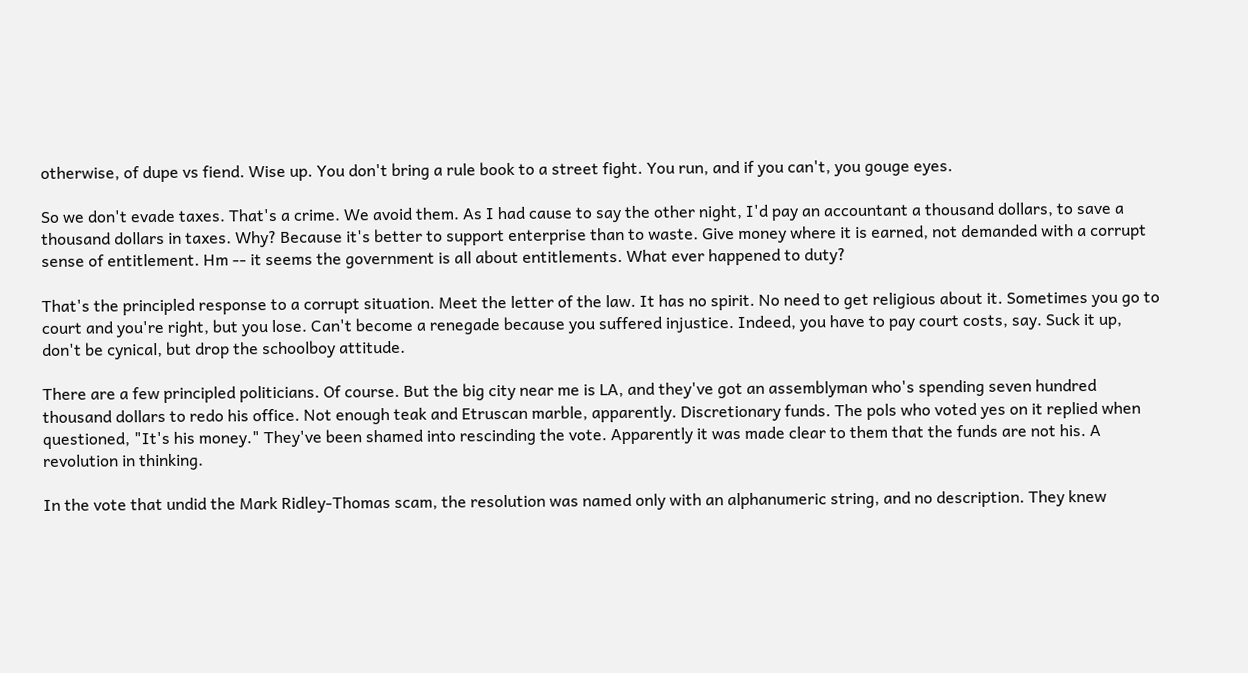otherwise, of dupe vs fiend. Wise up. You don't bring a rule book to a street fight. You run, and if you can't, you gouge eyes.

So we don't evade taxes. That's a crime. We avoid them. As I had cause to say the other night, I'd pay an accountant a thousand dollars, to save a thousand dollars in taxes. Why? Because it's better to support enterprise than to waste. Give money where it is earned, not demanded with a corrupt sense of entitlement. Hm -- it seems the government is all about entitlements. What ever happened to duty?

That's the principled response to a corrupt situation. Meet the letter of the law. It has no spirit. No need to get religious about it. Sometimes you go to court and you're right, but you lose. Can't become a renegade because you suffered injustice. Indeed, you have to pay court costs, say. Suck it up, don't be cynical, but drop the schoolboy attitude.

There are a few principled politicians. Of course. But the big city near me is LA, and they've got an assemblyman who's spending seven hundred thousand dollars to redo his office. Not enough teak and Etruscan marble, apparently. Discretionary funds. The pols who voted yes on it replied when questioned, "It's his money." They've been shamed into rescinding the vote. Apparently it was made clear to them that the funds are not his. A revolution in thinking.

In the vote that undid the Mark Ridley-Thomas scam, the resolution was named only with an alphanumeric string, and no description. They knew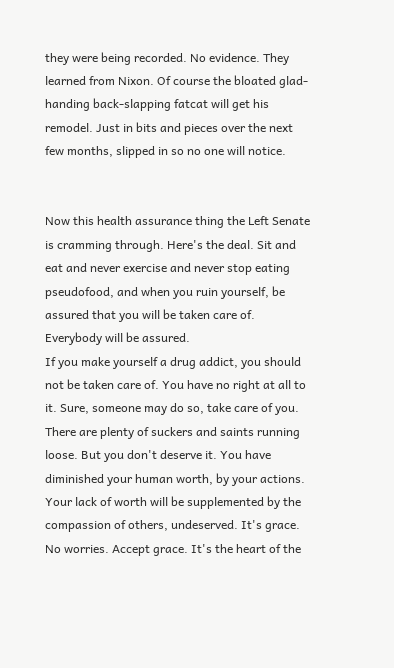they were being recorded. No evidence. They learned from Nixon. Of course the bloated glad-handing back-slapping fatcat will get his remodel. Just in bits and pieces over the next few months, slipped in so no one will notice.


Now this health assurance thing the Left Senate is cramming through. Here's the deal. Sit and eat and never exercise and never stop eating pseudofood, and when you ruin yourself, be assured that you will be taken care of. Everybody will be assured.
If you make yourself a drug addict, you should not be taken care of. You have no right at all to it. Sure, someone may do so, take care of you. There are plenty of suckers and saints running loose. But you don't deserve it. You have diminished your human worth, by your actions. Your lack of worth will be supplemented by the compassion of others, undeserved. It's grace. No worries. Accept grace. It's the heart of the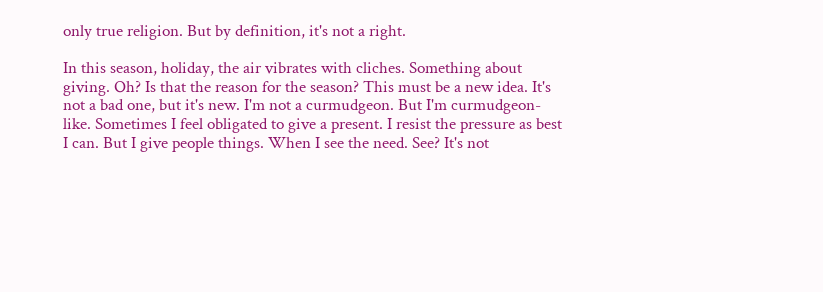only true religion. But by definition, it's not a right.

In this season, holiday, the air vibrates with cliches. Something about giving. Oh? Is that the reason for the season? This must be a new idea. It's not a bad one, but it's new. I'm not a curmudgeon. But I'm curmudgeon-like. Sometimes I feel obligated to give a present. I resist the pressure as best I can. But I give people things. When I see the need. See? It's not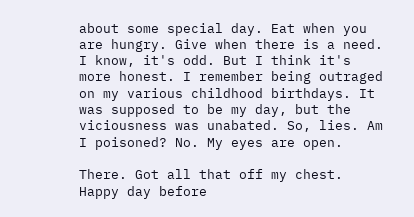about some special day. Eat when you are hungry. Give when there is a need. I know, it's odd. But I think it's more honest. I remember being outraged on my various childhood birthdays. It was supposed to be my day, but the viciousness was unabated. So, lies. Am I poisoned? No. My eyes are open.

There. Got all that off my chest. Happy day before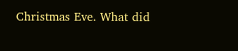Christmas Eve. What did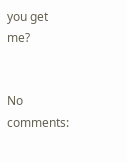you get me?


No comments: